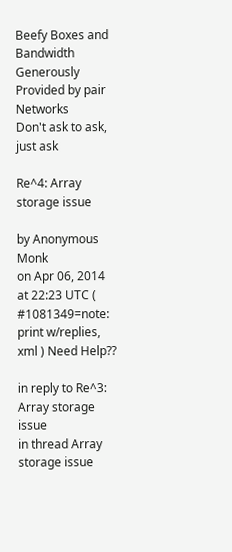Beefy Boxes and Bandwidth Generously Provided by pair Networks
Don't ask to ask, just ask

Re^4: Array storage issue

by Anonymous Monk
on Apr 06, 2014 at 22:23 UTC ( #1081349=note: print w/replies, xml ) Need Help??

in reply to Re^3: Array storage issue
in thread Array storage issue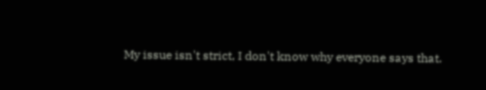My issue isn't strict, I don't know why everyone says that.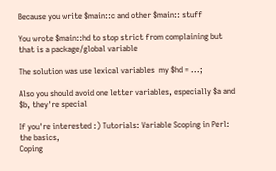Because you write $main::c and other $main:: stuff

You wrote $main::hd to stop strict from complaining but that is a package/global variable

The solution was use lexical variables  my $hd = ...;

Also you should avoid one letter variables, especially $a and $b, they're special

If you're interested :) Tutorials: Variable Scoping in Perl: the basics,
Coping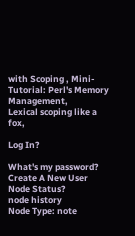with Scoping , Mini-Tutorial: Perl's Memory Management,
Lexical scoping like a fox,

Log In?

What's my password?
Create A New User
Node Status?
node history
Node Type: note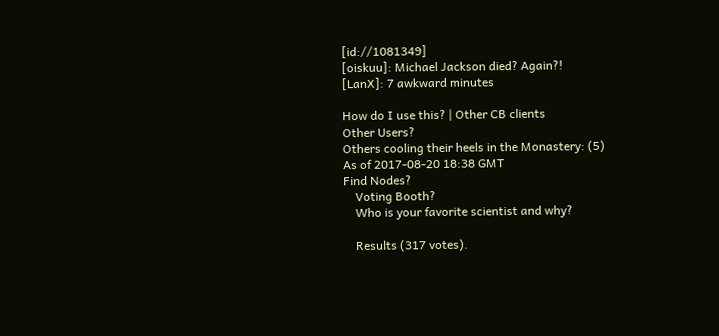[id://1081349]
[oiskuu]: Michael Jackson died? Again?!
[LanX]: 7 awkward minutes

How do I use this? | Other CB clients
Other Users?
Others cooling their heels in the Monastery: (5)
As of 2017-08-20 18:38 GMT
Find Nodes?
    Voting Booth?
    Who is your favorite scientist and why?

    Results (317 votes).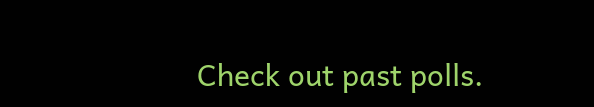Check out past polls.